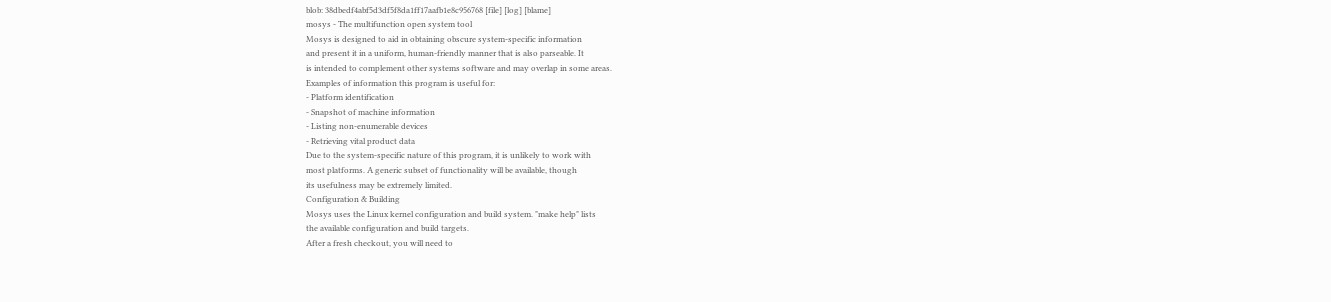blob: 38dbedf4abf5d3df5f8da1ff17aafb1e8c956768 [file] [log] [blame]
mosys - The multifunction open system tool
Mosys is designed to aid in obtaining obscure system-specific information
and present it in a uniform, human-friendly manner that is also parseable. It
is intended to complement other systems software and may overlap in some areas.
Examples of information this program is useful for:
- Platform identification
- Snapshot of machine information
- Listing non-enumerable devices
- Retrieving vital product data
Due to the system-specific nature of this program, it is unlikely to work with
most platforms. A generic subset of functionality will be available, though
its usefulness may be extremely limited.
Configuration & Building
Mosys uses the Linux kernel configuration and build system. "make help" lists
the available configuration and build targets.
After a fresh checkout, you will need to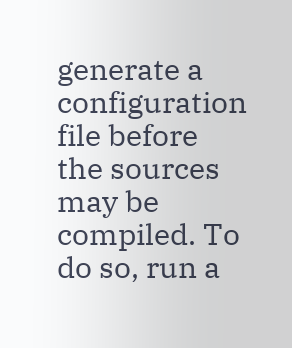generate a configuration file before
the sources may be compiled. To do so, run a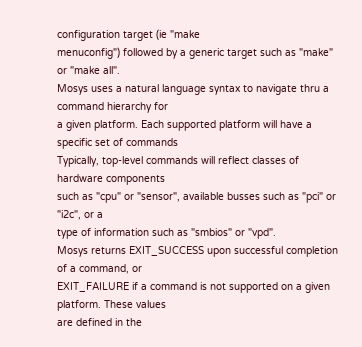configuration target (ie "make
menuconfig") followed by a generic target such as "make" or "make all".
Mosys uses a natural language syntax to navigate thru a command hierarchy for
a given platform. Each supported platform will have a specific set of commands
Typically, top-level commands will reflect classes of hardware components
such as "cpu" or "sensor", available busses such as "pci" or "i2c", or a
type of information such as "smbios" or "vpd".
Mosys returns EXIT_SUCCESS upon successful completion of a command, or
EXIT_FAILURE if a command is not supported on a given platform. These values
are defined in the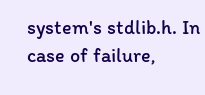system's stdlib.h. In case of failure,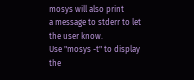mosys will also print
a message to stderr to let the user know.
Use "mosys -t" to display the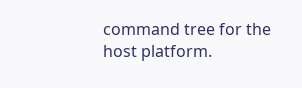command tree for the host platform.